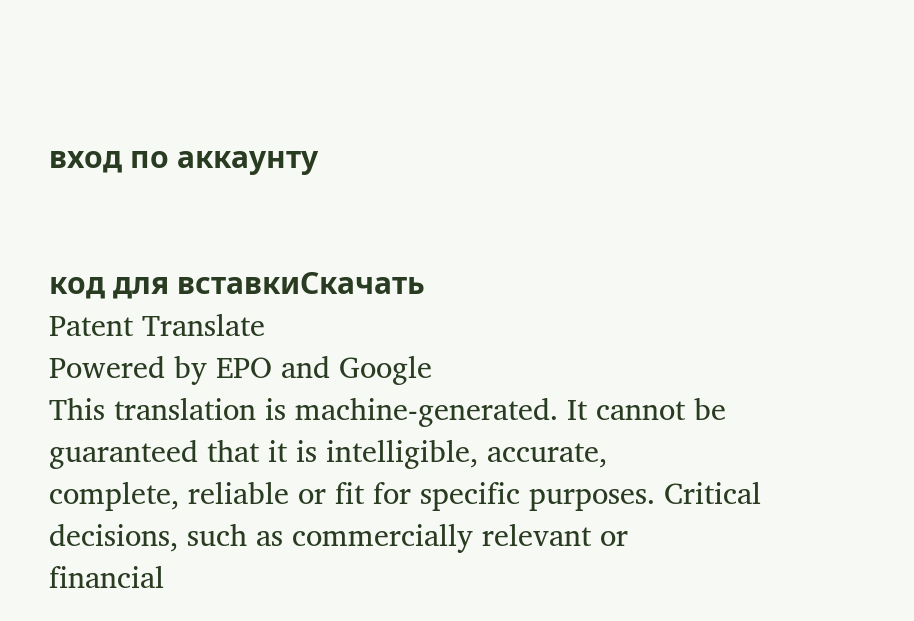вход по аккаунту


код для вставкиСкачать
Patent Translate
Powered by EPO and Google
This translation is machine-generated. It cannot be guaranteed that it is intelligible, accurate,
complete, reliable or fit for specific purposes. Critical decisions, such as commercially relevant or
financial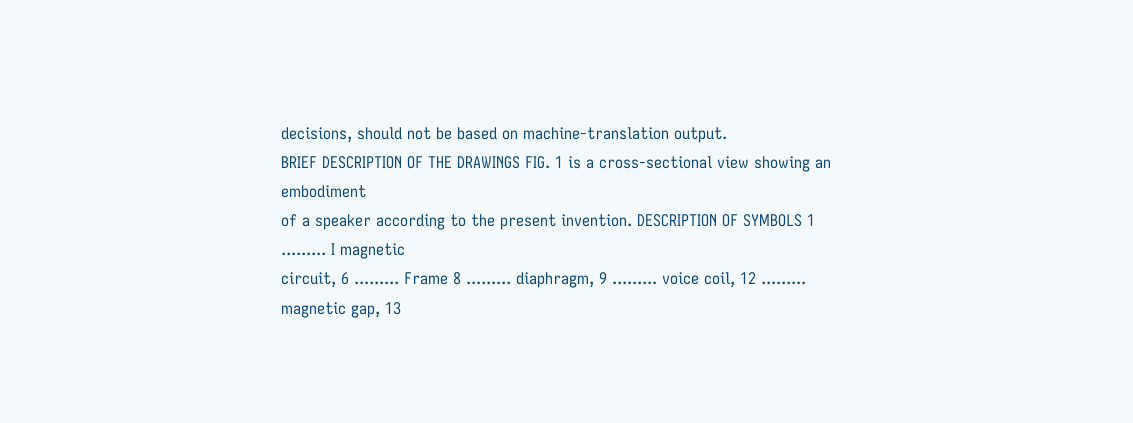decisions, should not be based on machine-translation output.
BRIEF DESCRIPTION OF THE DRAWINGS FIG. 1 is a cross-sectional view showing an embodiment
of a speaker according to the present invention. DESCRIPTION OF SYMBOLS 1 ......... I magnetic
circuit, 6 ......... Frame 8 ......... diaphragm, 9 ......... voice coil, 12 ......... magnetic gap, 13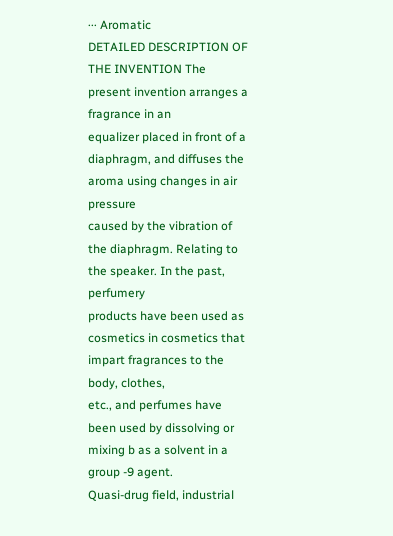··· Aromatic
DETAILED DESCRIPTION OF THE INVENTION The present invention arranges a fragrance in an
equalizer placed in front of a diaphragm, and diffuses the aroma using changes in air pressure
caused by the vibration of the diaphragm. Relating to the speaker. In the past, perfumery
products have been used as cosmetics in cosmetics that impart fragrances to the body, clothes,
etc., and perfumes have been used by dissolving or mixing b as a solvent in a group -9 agent.
Quasi-drug field, industrial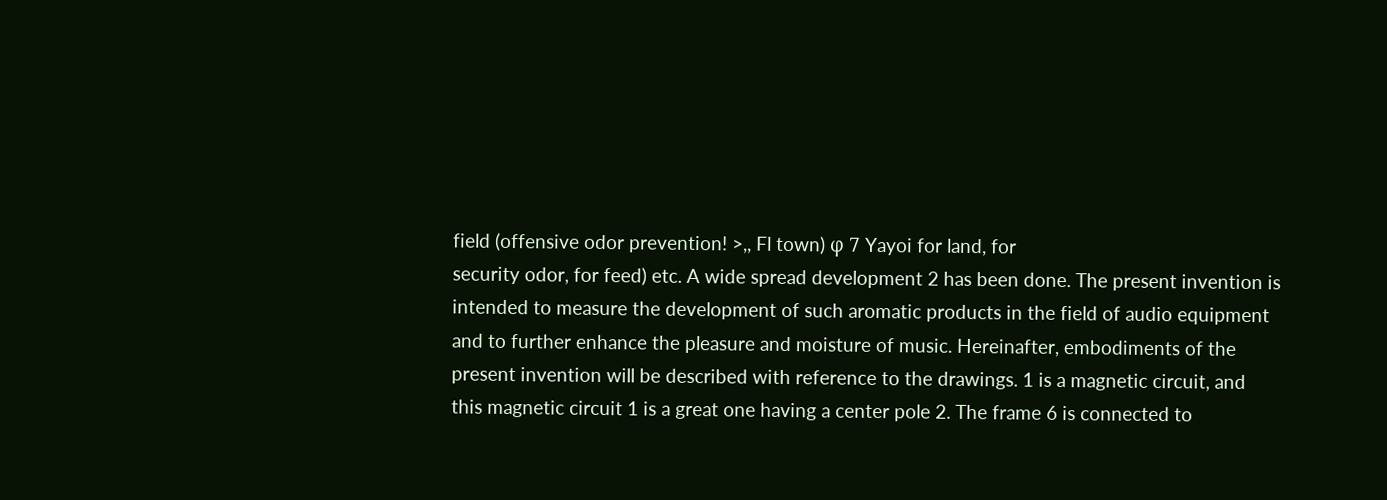field (offensive odor prevention! >,, Fl town) φ 7 Yayoi for land, for
security odor, for feed) etc. A wide spread development 2 has been done. The present invention is
intended to measure the development of such aromatic products in the field of audio equipment
and to further enhance the pleasure and moisture of music. Hereinafter, embodiments of the
present invention will be described with reference to the drawings. 1 is a magnetic circuit, and
this magnetic circuit 1 is a great one having a center pole 2. The frame 6 is connected to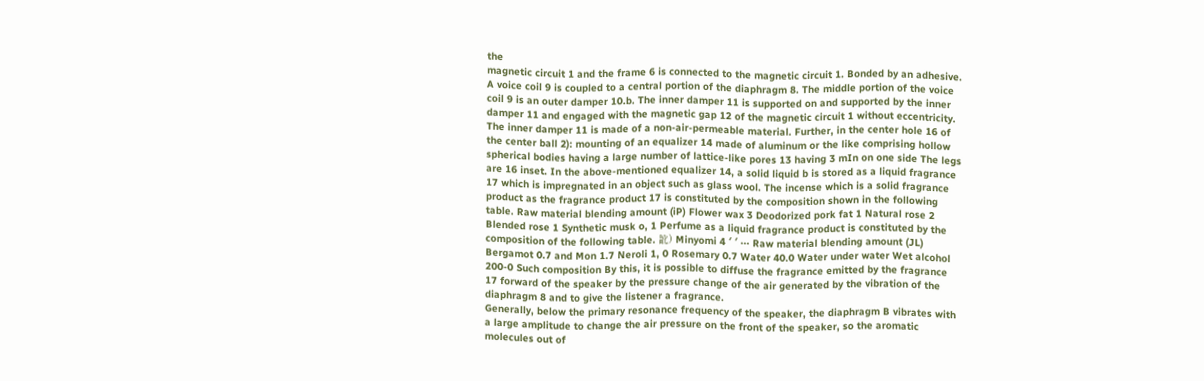the
magnetic circuit 1 and the frame 6 is connected to the magnetic circuit 1. Bonded by an adhesive.
A voice coil 9 is coupled to a central portion of the diaphragm 8. The middle portion of the voice
coil 9 is an outer damper 10.b. The inner damper 11 is supported on and supported by the inner
damper 11 and engaged with the magnetic gap 12 of the magnetic circuit 1 without eccentricity.
The inner damper 11 is made of a non-air-permeable material. Further, in the center hole 16 of
the center ball 2): mounting of an equalizer 14 made of aluminum or the like comprising hollow
spherical bodies having a large number of lattice-like pores 13 having 3 mIn on one side The legs
are 16 inset. In the above-mentioned equalizer 14, a solid liquid b is stored as a liquid fragrance
17 which is impregnated in an object such as glass wool. The incense which is a solid fragrance
product as the fragrance product 17 is constituted by the composition shown in the following
table. Raw material blending amount (iP) Flower wax 3 Deodorized pork fat 1 Natural rose 2
Blended rose 1 Synthetic musk o, 1 Perfume as a liquid fragrance product is constituted by the
composition of the following table. 訛) Minyomi 4 ′ ′ ··· Raw material blending amount (JL)
Bergamot 0.7 and Mon 1.7 Neroli 1, 0 Rosemary 0.7 Water 40.0 Water under water Wet alcohol
200-0 Such composition By this, it is possible to diffuse the fragrance emitted by the fragrance
17 forward of the speaker by the pressure change of the air generated by the vibration of the
diaphragm 8 and to give the listener a fragrance.
Generally, below the primary resonance frequency of the speaker, the diaphragm B vibrates with
a large amplitude to change the air pressure on the front of the speaker, so the aromatic
molecules out of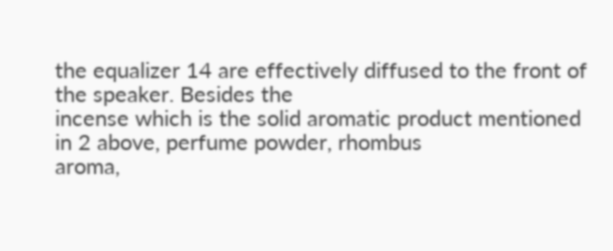the equalizer 14 are effectively diffused to the front of the speaker. Besides the
incense which is the solid aromatic product mentioned in 2 above, perfume powder, rhombus
aroma,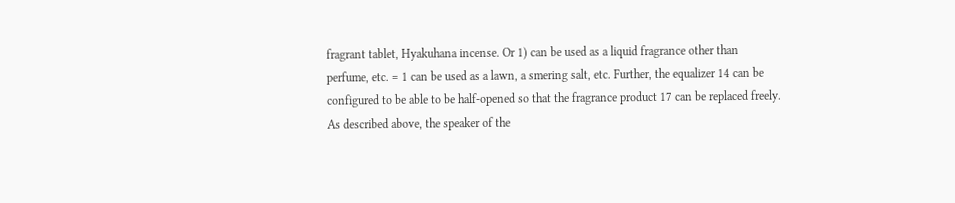fragrant tablet, Hyakuhana incense. Or 1) can be used as a liquid fragrance other than
perfume, etc. = 1 can be used as a lawn, a smering salt, etc. Further, the equalizer 14 can be
configured to be able to be half-opened so that the fragrance product 17 can be replaced freely.
As described above, the speaker of the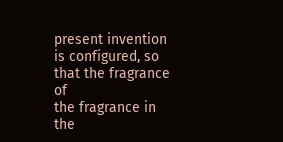present invention is configured, so that the fragrance of
the fragrance in the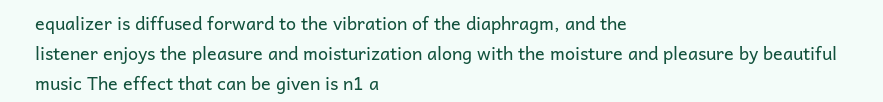equalizer is diffused forward to the vibration of the diaphragm, and the
listener enjoys the pleasure and moisturization along with the moisture and pleasure by beautiful
music The effect that can be given is n1 a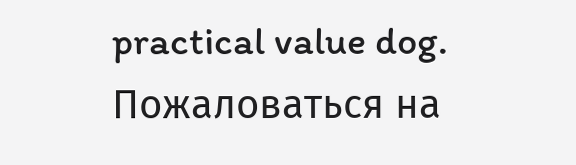practical value dog.
Пожаловаться на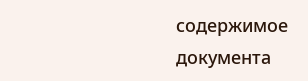содержимое документа